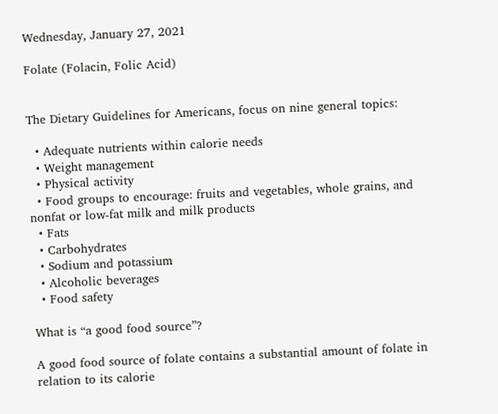Wednesday, January 27, 2021

Folate (Folacin, Folic Acid)


The Dietary Guidelines for Americans, focus on nine general topics:

  • Adequate nutrients within calorie needs
  • Weight management
  • Physical activity
  • Food groups to encourage: fruits and vegetables, whole grains, and nonfat or low-fat milk and milk products
  • Fats
  • Carbohydrates
  • Sodium and potassium
  • Alcoholic beverages
  • Food safety

What is “a good food source”?

A good food source of folate contains a substantial amount of folate in relation to its calorie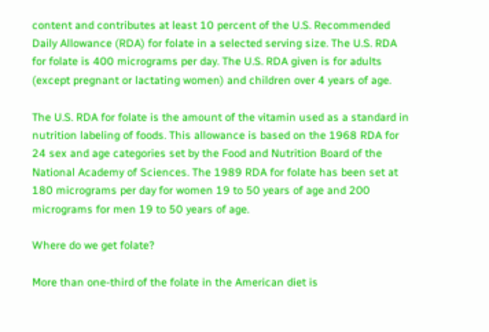content and contributes at least 10 percent of the U.S. Recommended Daily Allowance (RDA) for folate in a selected serving size. The U.S. RDA for folate is 400 micrograms per day. The U.S. RDA given is for adults (except pregnant or lactating women) and children over 4 years of age.

The U.S. RDA for folate is the amount of the vitamin used as a standard in nutrition labeling of foods. This allowance is based on the 1968 RDA for 24 sex and age categories set by the Food and Nutrition Board of the National Academy of Sciences. The 1989 RDA for folate has been set at 180 micrograms per day for women 19 to 50 years of age and 200 micrograms for men 19 to 50 years of age.

Where do we get folate?

More than one-third of the folate in the American diet is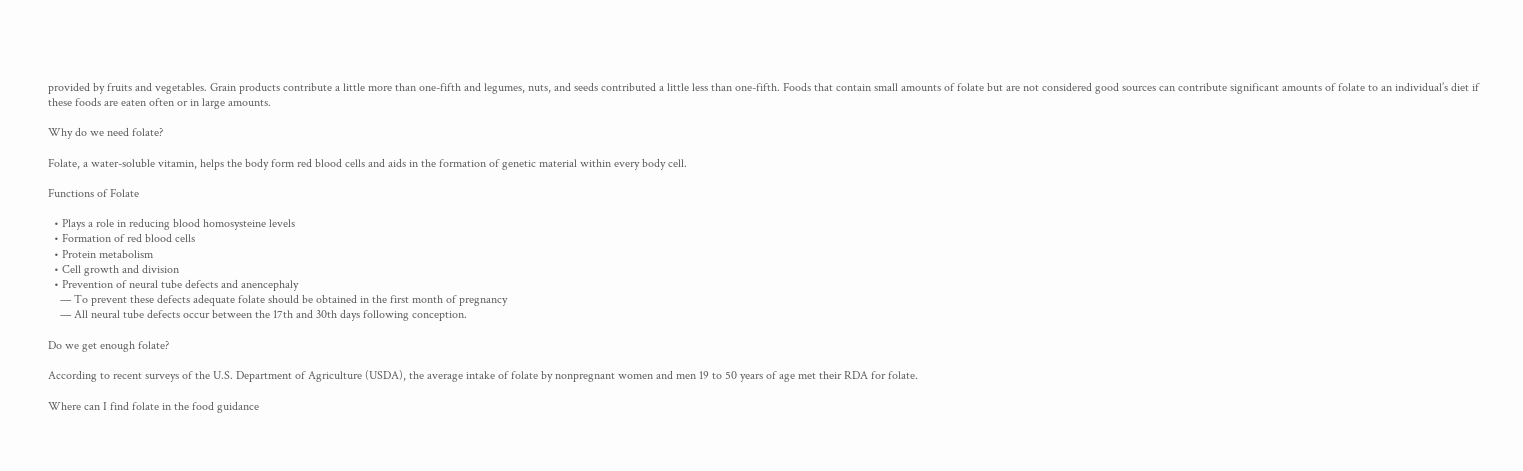provided by fruits and vegetables. Grain products contribute a little more than one-fifth and legumes, nuts, and seeds contributed a little less than one-fifth. Foods that contain small amounts of folate but are not considered good sources can contribute significant amounts of folate to an individual’s diet if these foods are eaten often or in large amounts.

Why do we need folate?

Folate, a water-soluble vitamin, helps the body form red blood cells and aids in the formation of genetic material within every body cell.

Functions of Folate

  • Plays a role in reducing blood homosysteine levels
  • Formation of red blood cells
  • Protein metabolism
  • Cell growth and division
  • Prevention of neural tube defects and anencephaly
    — To prevent these defects adequate folate should be obtained in the first month of pregnancy
    — All neural tube defects occur between the 17th and 30th days following conception.

Do we get enough folate?

According to recent surveys of the U.S. Department of Agriculture (USDA), the average intake of folate by nonpregnant women and men 19 to 50 years of age met their RDA for folate.

Where can I find folate in the food guidance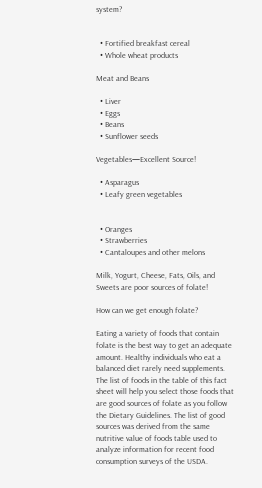system?


  • Fortified breakfast cereal
  • Whole wheat products

Meat and Beans

  • Liver
  • Eggs
  • Beans
  • Sunflower seeds

Vegetables—Excellent Source!

  • Asparagus
  • Leafy green vegetables


  • Oranges
  • Strawberries
  • Cantaloupes and other melons

Milk, Yogurt, Cheese, Fats, Oils, and Sweets are poor sources of folate!

How can we get enough folate?

Eating a variety of foods that contain folate is the best way to get an adequate amount. Healthy individuals who eat a balanced diet rarely need supplements. The list of foods in the table of this fact sheet will help you select those foods that are good sources of folate as you follow the Dietary Guidelines. The list of good sources was derived from the same nutritive value of foods table used to analyze information for recent food consumption surveys of the USDA.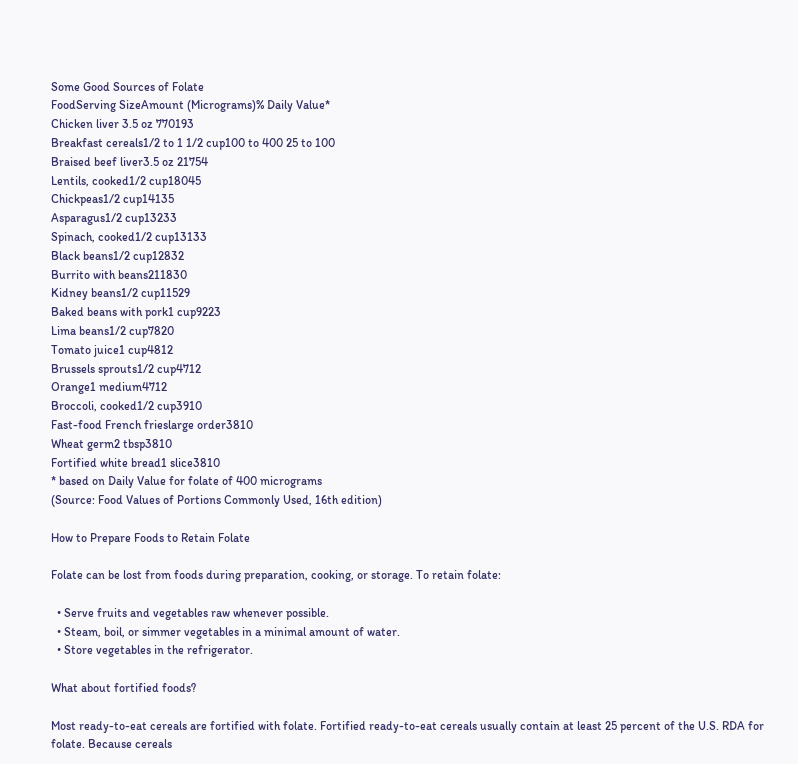Some Good Sources of Folate
FoodServing SizeAmount (Micrograms)% Daily Value*
Chicken liver 3.5 oz 770193
Breakfast cereals1/2 to 1 1/2 cup100 to 400 25 to 100
Braised beef liver3.5 oz 21754
Lentils, cooked1/2 cup18045
Chickpeas1/2 cup14135
Asparagus1/2 cup13233
Spinach, cooked1/2 cup13133
Black beans1/2 cup12832
Burrito with beans211830
Kidney beans1/2 cup11529
Baked beans with pork1 cup9223
Lima beans1/2 cup7820
Tomato juice1 cup4812
Brussels sprouts1/2 cup4712
Orange1 medium4712
Broccoli, cooked1/2 cup3910
Fast-food French frieslarge order3810
Wheat germ2 tbsp3810
Fortified white bread1 slice3810
* based on Daily Value for folate of 400 micrograms
(Source: Food Values of Portions Commonly Used, 16th edition)

How to Prepare Foods to Retain Folate

Folate can be lost from foods during preparation, cooking, or storage. To retain folate:

  • Serve fruits and vegetables raw whenever possible.
  • Steam, boil, or simmer vegetables in a minimal amount of water.
  • Store vegetables in the refrigerator.

What about fortified foods?

Most ready-to-eat cereals are fortified with folate. Fortified ready-to-eat cereals usually contain at least 25 percent of the U.S. RDA for folate. Because cereals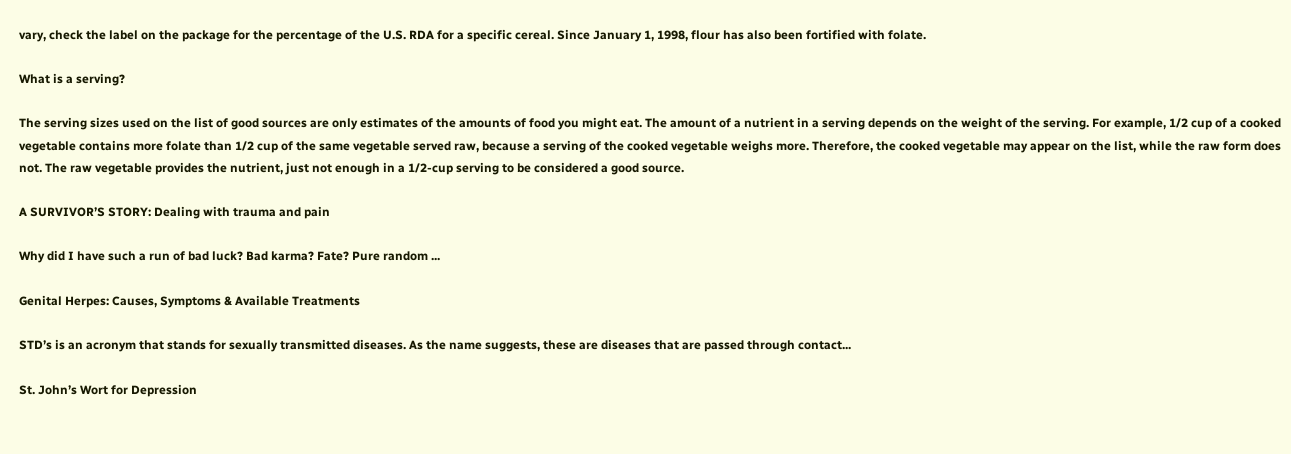vary, check the label on the package for the percentage of the U.S. RDA for a specific cereal. Since January 1, 1998, flour has also been fortified with folate.

What is a serving?

The serving sizes used on the list of good sources are only estimates of the amounts of food you might eat. The amount of a nutrient in a serving depends on the weight of the serving. For example, 1/2 cup of a cooked vegetable contains more folate than 1/2 cup of the same vegetable served raw, because a serving of the cooked vegetable weighs more. Therefore, the cooked vegetable may appear on the list, while the raw form does not. The raw vegetable provides the nutrient, just not enough in a 1/2-cup serving to be considered a good source.

A SURVIVOR’S STORY: Dealing with trauma and pain

Why did I have such a run of bad luck? Bad karma? Fate? Pure random ...

Genital Herpes: Causes, Symptoms & Available Treatments

STD’s is an acronym that stands for sexually transmitted diseases. As the name suggests, these are diseases that are passed through contact...

St. John’s Wort for Depression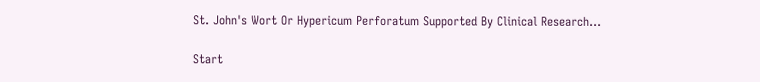St. John's Wort Or Hypericum Perforatum Supported By Clinical Research...

Start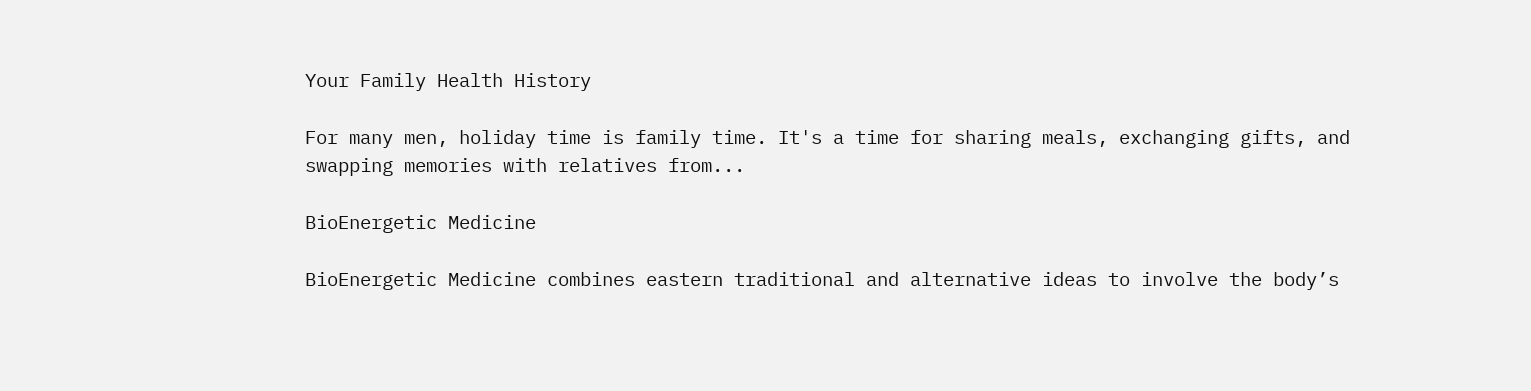Your Family Health History

For many men, holiday time is family time. It's a time for sharing meals, exchanging gifts, and swapping memories with relatives from...

BioEnergetic Medicine

BioEnergetic Medicine combines eastern traditional and alternative ideas to involve the body’s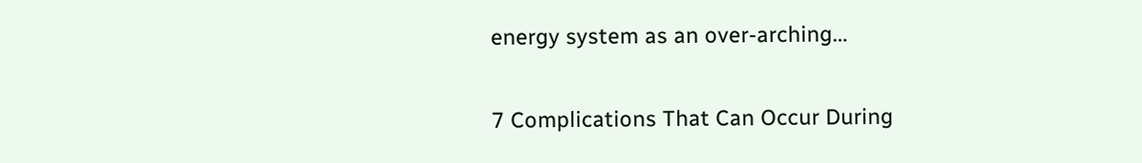energy system as an over-arching...

7 Complications That Can Occur During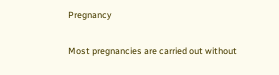Pregnancy

Most pregnancies are carried out without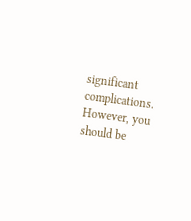significant complications. However, you should be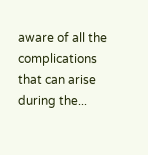aware of all the complications that can arise during the...